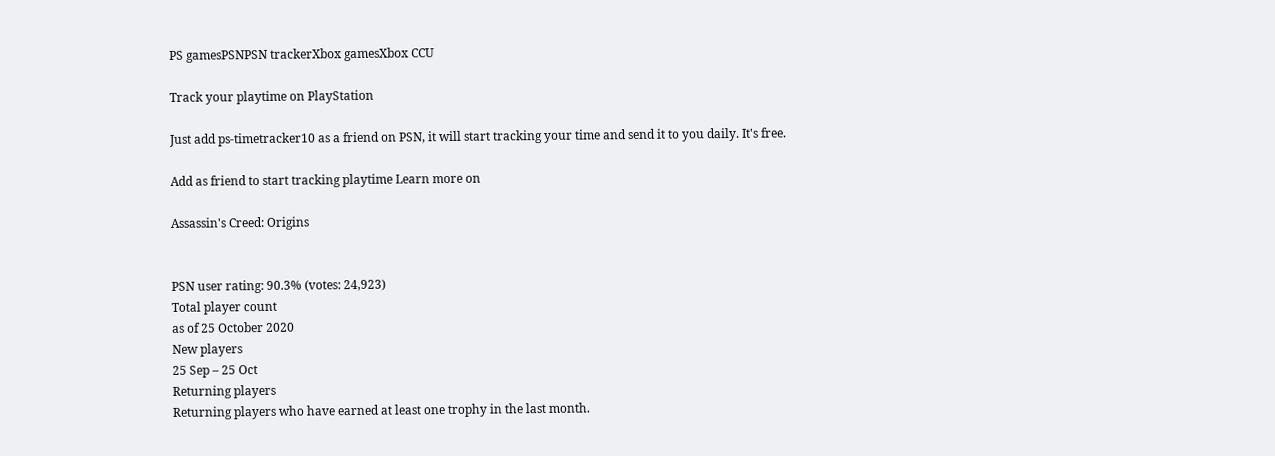PS gamesPSNPSN trackerXbox gamesXbox CCU

Track your playtime on PlayStation

Just add ps-timetracker10 as a friend on PSN, it will start tracking your time and send it to you daily. It's free.

Add as friend to start tracking playtime Learn more on

Assassin's Creed: Origins


PSN user rating: 90.3% (votes: 24,923)
Total player count
as of 25 October 2020
New players
25 Sep – 25 Oct
Returning players
Returning players who have earned at least one trophy in the last month.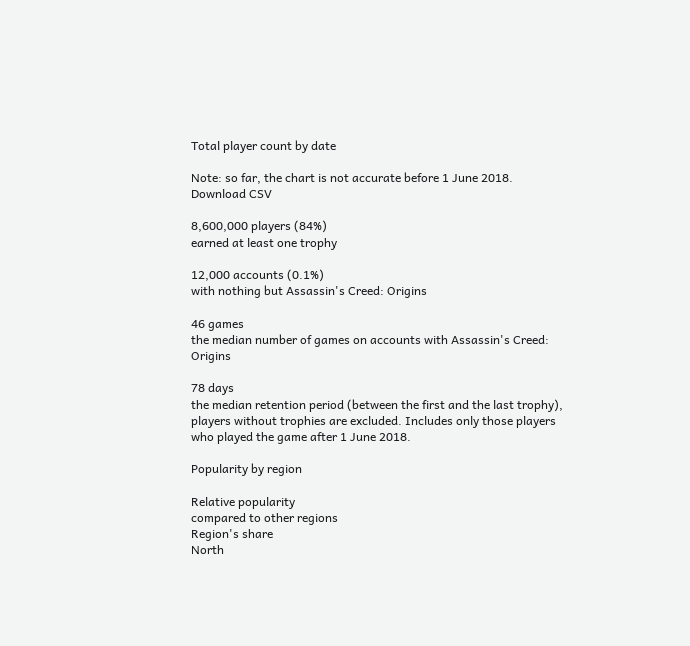Total player count by date

Note: so far, the chart is not accurate before 1 June 2018.
Download CSV

8,600,000 players (84%)
earned at least one trophy

12,000 accounts (0.1%)
with nothing but Assassin's Creed: Origins

46 games
the median number of games on accounts with Assassin's Creed: Origins

78 days
the median retention period (between the first and the last trophy), players without trophies are excluded. Includes only those players who played the game after 1 June 2018.

Popularity by region

Relative popularity
compared to other regions
Region's share
North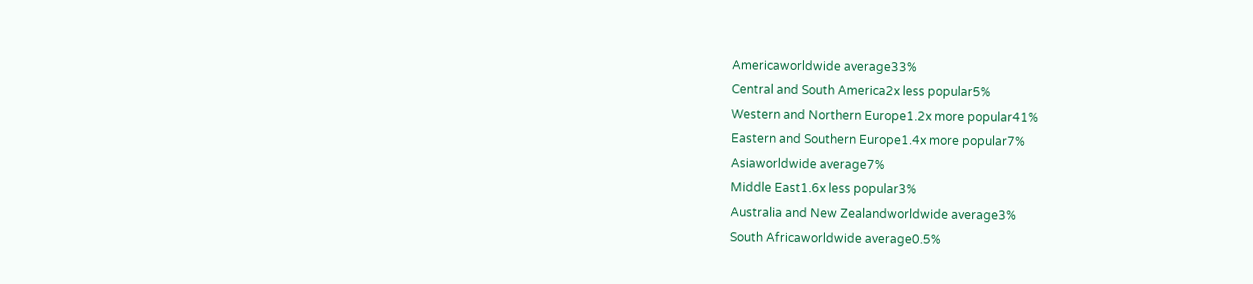Americaworldwide average33%
Central and South America2x less popular5%
Western and Northern Europe1.2x more popular41%
Eastern and Southern Europe1.4x more popular7%
Asiaworldwide average7%
Middle East1.6x less popular3%
Australia and New Zealandworldwide average3%
South Africaworldwide average0.5%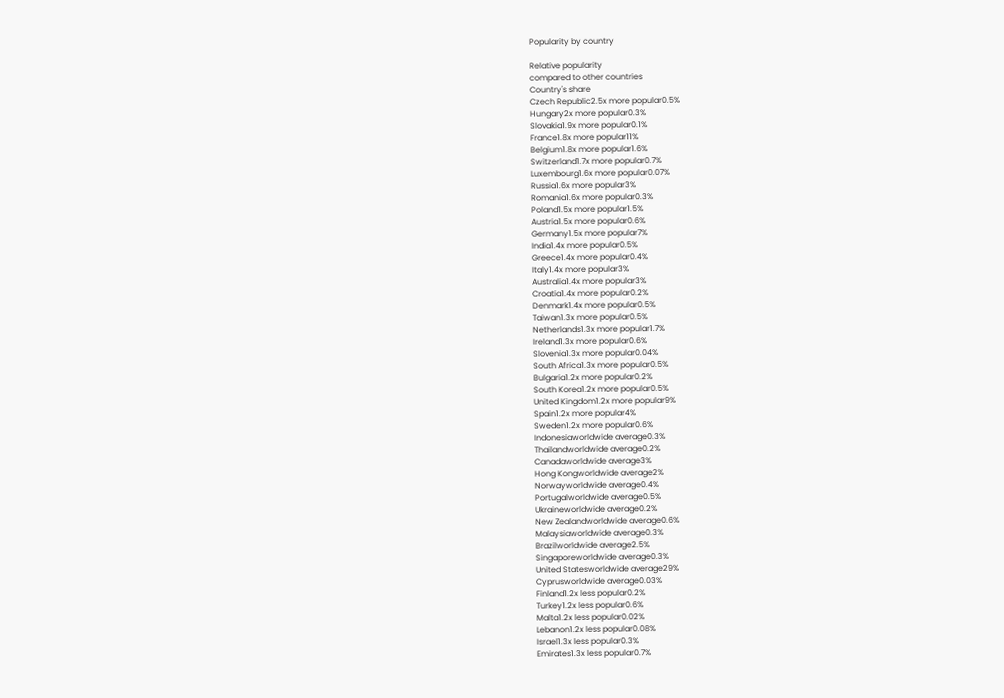Popularity by country

Relative popularity
compared to other countries
Country's share
Czech Republic2.5x more popular0.5%
Hungary2x more popular0.3%
Slovakia1.9x more popular0.1%
France1.8x more popular11%
Belgium1.8x more popular1.6%
Switzerland1.7x more popular0.7%
Luxembourg1.6x more popular0.07%
Russia1.6x more popular3%
Romania1.6x more popular0.3%
Poland1.5x more popular1.5%
Austria1.5x more popular0.6%
Germany1.5x more popular7%
India1.4x more popular0.5%
Greece1.4x more popular0.4%
Italy1.4x more popular3%
Australia1.4x more popular3%
Croatia1.4x more popular0.2%
Denmark1.4x more popular0.5%
Taiwan1.3x more popular0.5%
Netherlands1.3x more popular1.7%
Ireland1.3x more popular0.6%
Slovenia1.3x more popular0.04%
South Africa1.3x more popular0.5%
Bulgaria1.2x more popular0.2%
South Korea1.2x more popular0.5%
United Kingdom1.2x more popular9%
Spain1.2x more popular4%
Sweden1.2x more popular0.6%
Indonesiaworldwide average0.3%
Thailandworldwide average0.2%
Canadaworldwide average3%
Hong Kongworldwide average2%
Norwayworldwide average0.4%
Portugalworldwide average0.5%
Ukraineworldwide average0.2%
New Zealandworldwide average0.6%
Malaysiaworldwide average0.3%
Brazilworldwide average2.5%
Singaporeworldwide average0.3%
United Statesworldwide average29%
Cyprusworldwide average0.03%
Finland1.2x less popular0.2%
Turkey1.2x less popular0.6%
Malta1.2x less popular0.02%
Lebanon1.2x less popular0.08%
Israel1.3x less popular0.3%
Emirates1.3x less popular0.7%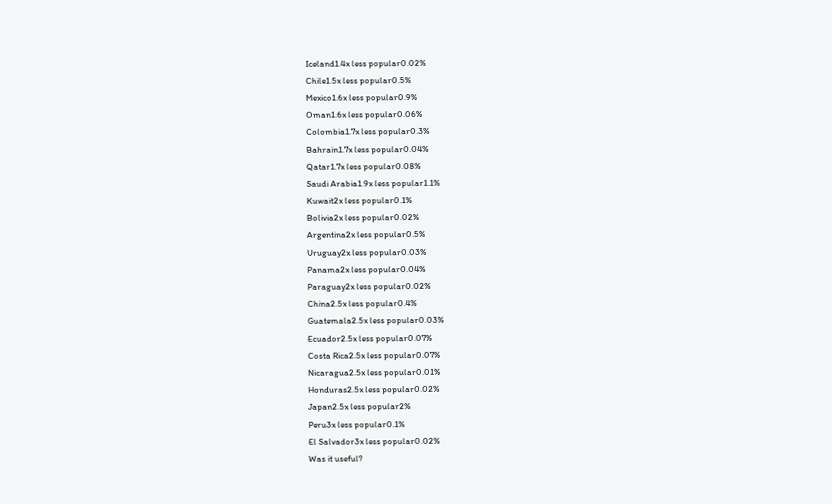Iceland1.4x less popular0.02%
Chile1.5x less popular0.5%
Mexico1.6x less popular0.9%
Oman1.6x less popular0.06%
Colombia1.7x less popular0.3%
Bahrain1.7x less popular0.04%
Qatar1.7x less popular0.08%
Saudi Arabia1.9x less popular1.1%
Kuwait2x less popular0.1%
Bolivia2x less popular0.02%
Argentina2x less popular0.5%
Uruguay2x less popular0.03%
Panama2x less popular0.04%
Paraguay2x less popular0.02%
China2.5x less popular0.4%
Guatemala2.5x less popular0.03%
Ecuador2.5x less popular0.07%
Costa Rica2.5x less popular0.07%
Nicaragua2.5x less popular0.01%
Honduras2.5x less popular0.02%
Japan2.5x less popular2%
Peru3x less popular0.1%
El Salvador3x less popular0.02%
Was it useful?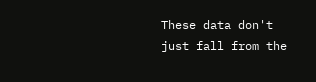These data don't just fall from the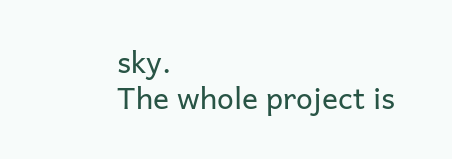sky.
The whole project is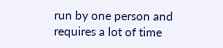run by one person and requires a lot of time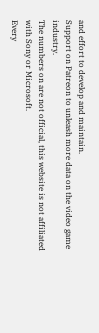and effort to develop and maintain.
Support on Patreon to unleash more data on the video game industry.
The numbers on are not official, this website is not affiliated with Sony or Microsoft.
Every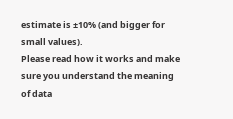estimate is ±10% (and bigger for small values).
Please read how it works and make sure you understand the meaning of data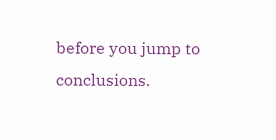before you jump to conclusions.